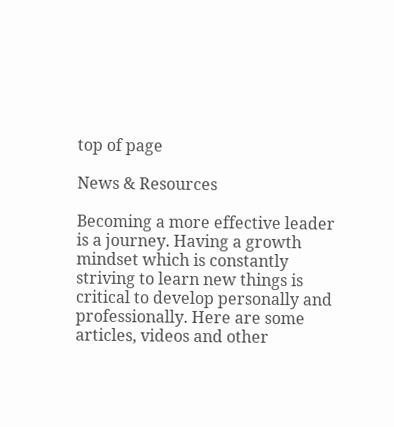top of page

News & Resources

Becoming a more effective leader is a journey. Having a growth mindset which is constantly striving to learn new things is critical to develop personally and professionally. Here are some articles, videos and other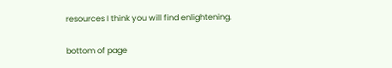resources I think you will find enlightening.

bottom of page